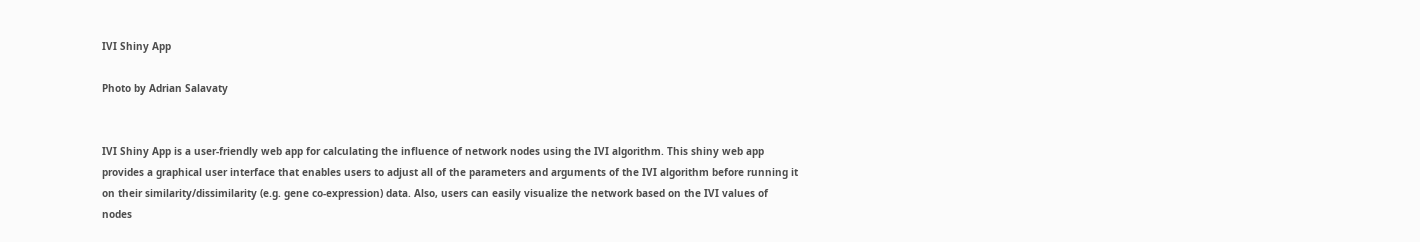IVI Shiny App

Photo by Adrian Salavaty


IVI Shiny App is a user-friendly web app for calculating the influence of network nodes using the IVI algorithm. This shiny web app provides a graphical user interface that enables users to adjust all of the parameters and arguments of the IVI algorithm before running it on their similarity/dissimilarity (e.g. gene co-expression) data. Also, users can easily visualize the network based on the IVI values of nodes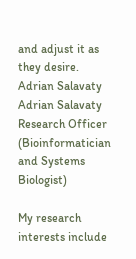and adjust it as they desire.
Adrian Salavaty
Adrian Salavaty
Research Officer
(Bioinformatician and Systems Biologist)

My research interests include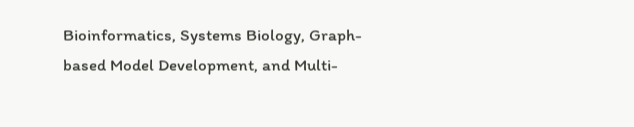Bioinformatics, Systems Biology, Graph-based Model Development, and Multi-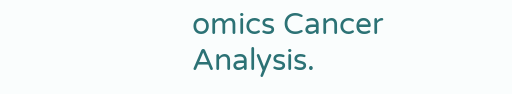omics Cancer Analysis.